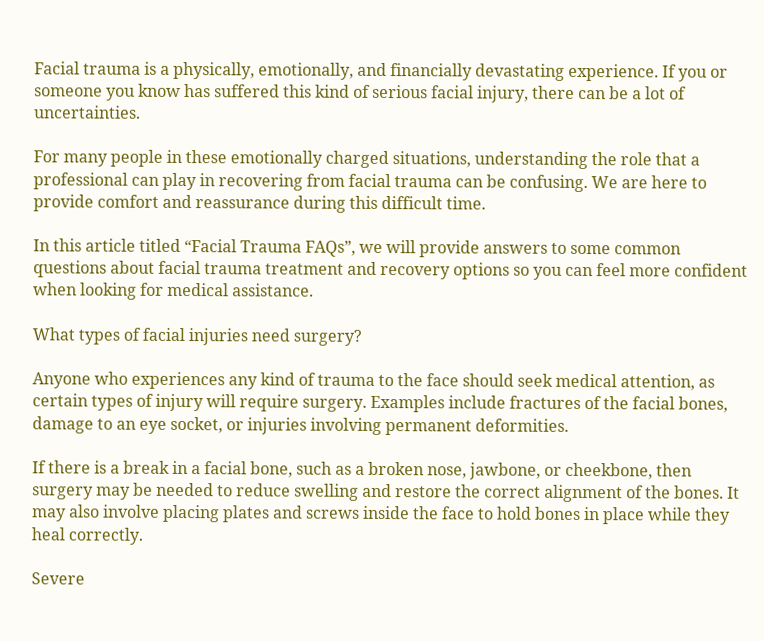Facial trauma is a physically, emotionally, and financially devastating experience. If you or someone you know has suffered this kind of serious facial injury, there can be a lot of uncertainties.

For many people in these emotionally charged situations, understanding the role that a professional can play in recovering from facial trauma can be confusing. We are here to provide comfort and reassurance during this difficult time.

In this article titled “Facial Trauma FAQs”, we will provide answers to some common questions about facial trauma treatment and recovery options so you can feel more confident when looking for medical assistance.

What types of facial injuries need surgery?

Anyone who experiences any kind of trauma to the face should seek medical attention, as certain types of injury will require surgery. Examples include fractures of the facial bones, damage to an eye socket, or injuries involving permanent deformities.

If there is a break in a facial bone, such as a broken nose, jawbone, or cheekbone, then surgery may be needed to reduce swelling and restore the correct alignment of the bones. It may also involve placing plates and screws inside the face to hold bones in place while they heal correctly.

Severe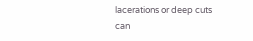lacerations or deep cuts can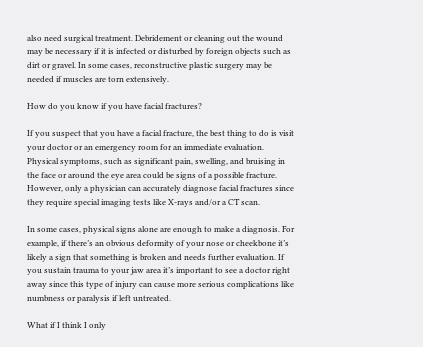also need surgical treatment. Debridement or cleaning out the wound may be necessary if it is infected or disturbed by foreign objects such as dirt or gravel. In some cases, reconstructive plastic surgery may be needed if muscles are torn extensively.

How do you know if you have facial fractures?

If you suspect that you have a facial fracture, the best thing to do is visit your doctor or an emergency room for an immediate evaluation. Physical symptoms, such as significant pain, swelling, and bruising in the face or around the eye area could be signs of a possible fracture. However, only a physician can accurately diagnose facial fractures since they require special imaging tests like X-rays and/or a CT scan.

In some cases, physical signs alone are enough to make a diagnosis. For example, if there’s an obvious deformity of your nose or cheekbone it’s likely a sign that something is broken and needs further evaluation. If you sustain trauma to your jaw area it’s important to see a doctor right away since this type of injury can cause more serious complications like numbness or paralysis if left untreated.

What if I think I only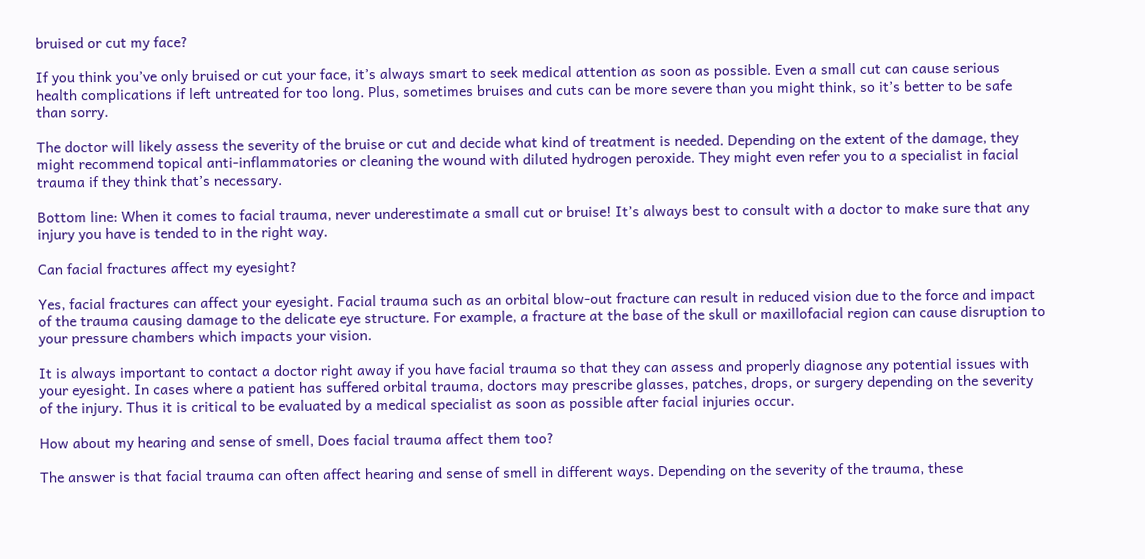bruised or cut my face?

If you think you’ve only bruised or cut your face, it’s always smart to seek medical attention as soon as possible. Even a small cut can cause serious health complications if left untreated for too long. Plus, sometimes bruises and cuts can be more severe than you might think, so it’s better to be safe than sorry.

The doctor will likely assess the severity of the bruise or cut and decide what kind of treatment is needed. Depending on the extent of the damage, they might recommend topical anti-inflammatories or cleaning the wound with diluted hydrogen peroxide. They might even refer you to a specialist in facial trauma if they think that’s necessary.

Bottom line: When it comes to facial trauma, never underestimate a small cut or bruise! It’s always best to consult with a doctor to make sure that any injury you have is tended to in the right way.

Can facial fractures affect my eyesight?

Yes, facial fractures can affect your eyesight. Facial trauma such as an orbital blow-out fracture can result in reduced vision due to the force and impact of the trauma causing damage to the delicate eye structure. For example, a fracture at the base of the skull or maxillofacial region can cause disruption to your pressure chambers which impacts your vision.

It is always important to contact a doctor right away if you have facial trauma so that they can assess and properly diagnose any potential issues with your eyesight. In cases where a patient has suffered orbital trauma, doctors may prescribe glasses, patches, drops, or surgery depending on the severity of the injury. Thus it is critical to be evaluated by a medical specialist as soon as possible after facial injuries occur.

How about my hearing and sense of smell, Does facial trauma affect them too?

The answer is that facial trauma can often affect hearing and sense of smell in different ways. Depending on the severity of the trauma, these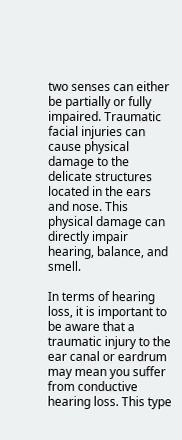two senses can either be partially or fully impaired. Traumatic facial injuries can cause physical damage to the delicate structures located in the ears and nose. This physical damage can directly impair hearing, balance, and smell.

In terms of hearing loss, it is important to be aware that a traumatic injury to the ear canal or eardrum may mean you suffer from conductive hearing loss. This type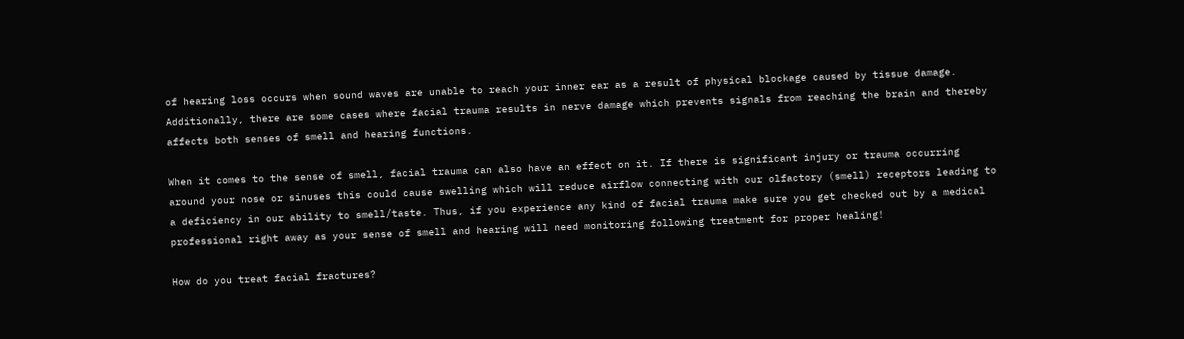of hearing loss occurs when sound waves are unable to reach your inner ear as a result of physical blockage caused by tissue damage. Additionally, there are some cases where facial trauma results in nerve damage which prevents signals from reaching the brain and thereby affects both senses of smell and hearing functions.

When it comes to the sense of smell, facial trauma can also have an effect on it. If there is significant injury or trauma occurring around your nose or sinuses this could cause swelling which will reduce airflow connecting with our olfactory (smell) receptors leading to a deficiency in our ability to smell/taste. Thus, if you experience any kind of facial trauma make sure you get checked out by a medical professional right away as your sense of smell and hearing will need monitoring following treatment for proper healing!

How do you treat facial fractures?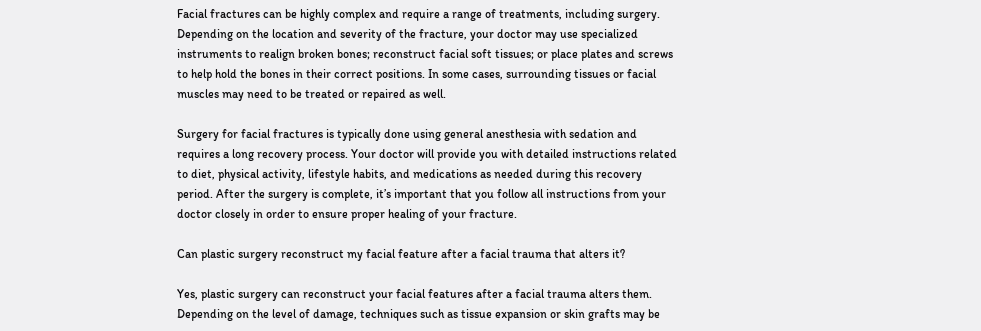Facial fractures can be highly complex and require a range of treatments, including surgery. Depending on the location and severity of the fracture, your doctor may use specialized instruments to realign broken bones; reconstruct facial soft tissues; or place plates and screws to help hold the bones in their correct positions. In some cases, surrounding tissues or facial muscles may need to be treated or repaired as well.

Surgery for facial fractures is typically done using general anesthesia with sedation and requires a long recovery process. Your doctor will provide you with detailed instructions related to diet, physical activity, lifestyle habits, and medications as needed during this recovery period. After the surgery is complete, it’s important that you follow all instructions from your doctor closely in order to ensure proper healing of your fracture.

Can plastic surgery reconstruct my facial feature after a facial trauma that alters it?

Yes, plastic surgery can reconstruct your facial features after a facial trauma alters them. Depending on the level of damage, techniques such as tissue expansion or skin grafts may be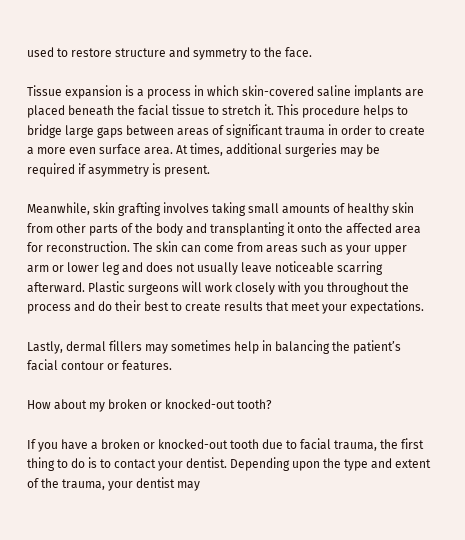used to restore structure and symmetry to the face.

Tissue expansion is a process in which skin-covered saline implants are placed beneath the facial tissue to stretch it. This procedure helps to bridge large gaps between areas of significant trauma in order to create a more even surface area. At times, additional surgeries may be required if asymmetry is present.

Meanwhile, skin grafting involves taking small amounts of healthy skin from other parts of the body and transplanting it onto the affected area for reconstruction. The skin can come from areas such as your upper arm or lower leg and does not usually leave noticeable scarring afterward. Plastic surgeons will work closely with you throughout the process and do their best to create results that meet your expectations.

Lastly, dermal fillers may sometimes help in balancing the patient’s facial contour or features.

How about my broken or knocked-out tooth?

If you have a broken or knocked-out tooth due to facial trauma, the first thing to do is to contact your dentist. Depending upon the type and extent of the trauma, your dentist may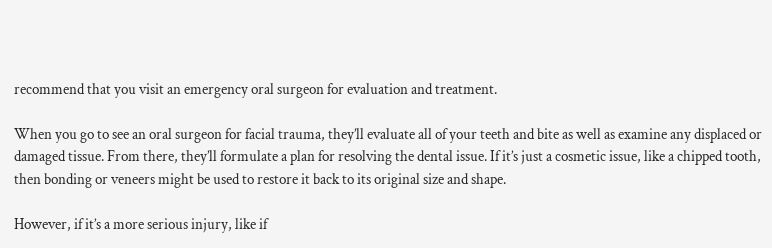recommend that you visit an emergency oral surgeon for evaluation and treatment.

When you go to see an oral surgeon for facial trauma, they’ll evaluate all of your teeth and bite as well as examine any displaced or damaged tissue. From there, they’ll formulate a plan for resolving the dental issue. If it’s just a cosmetic issue, like a chipped tooth, then bonding or veneers might be used to restore it back to its original size and shape.

However, if it’s a more serious injury, like if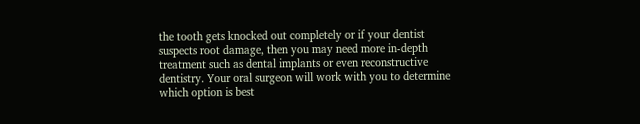the tooth gets knocked out completely or if your dentist suspects root damage, then you may need more in-depth treatment such as dental implants or even reconstructive dentistry. Your oral surgeon will work with you to determine which option is best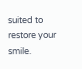suited to restore your smile.